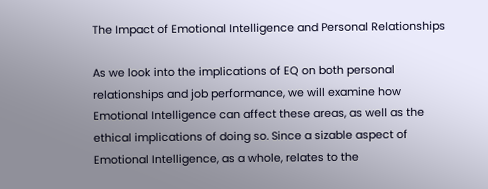The Impact of Emotional Intelligence and Personal Relationships

As we look into the implications of EQ on both personal relationships and job performance, we will examine how Emotional Intelligence can affect these areas, as well as the ethical implications of doing so. Since a sizable aspect of Emotional Intelligence, as a whole, relates to the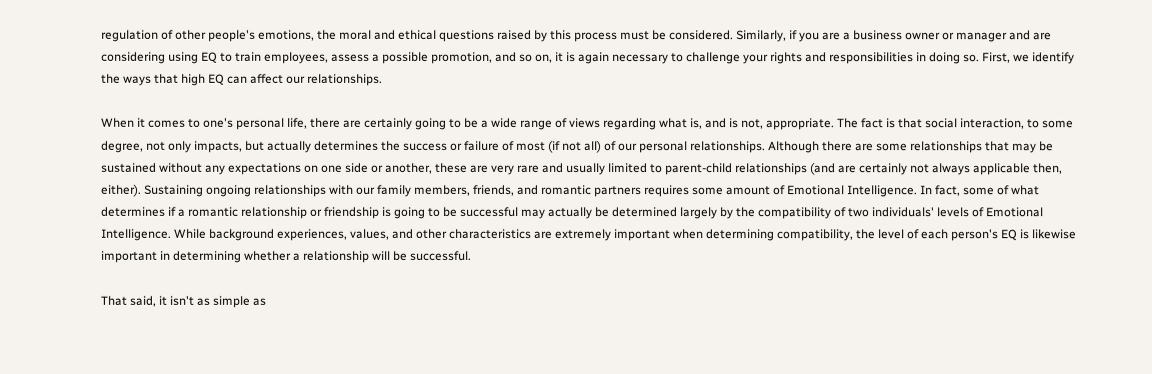regulation of other people's emotions, the moral and ethical questions raised by this process must be considered. Similarly, if you are a business owner or manager and are considering using EQ to train employees, assess a possible promotion, and so on, it is again necessary to challenge your rights and responsibilities in doing so. First, we identify the ways that high EQ can affect our relationships.

When it comes to one's personal life, there are certainly going to be a wide range of views regarding what is, and is not, appropriate. The fact is that social interaction, to some degree, not only impacts, but actually determines the success or failure of most (if not all) of our personal relationships. Although there are some relationships that may be sustained without any expectations on one side or another, these are very rare and usually limited to parent-child relationships (and are certainly not always applicable then, either). Sustaining ongoing relationships with our family members, friends, and romantic partners requires some amount of Emotional Intelligence. In fact, some of what determines if a romantic relationship or friendship is going to be successful may actually be determined largely by the compatibility of two individuals' levels of Emotional Intelligence. While background experiences, values, and other characteristics are extremely important when determining compatibility, the level of each person's EQ is likewise important in determining whether a relationship will be successful.

That said, it isn't as simple as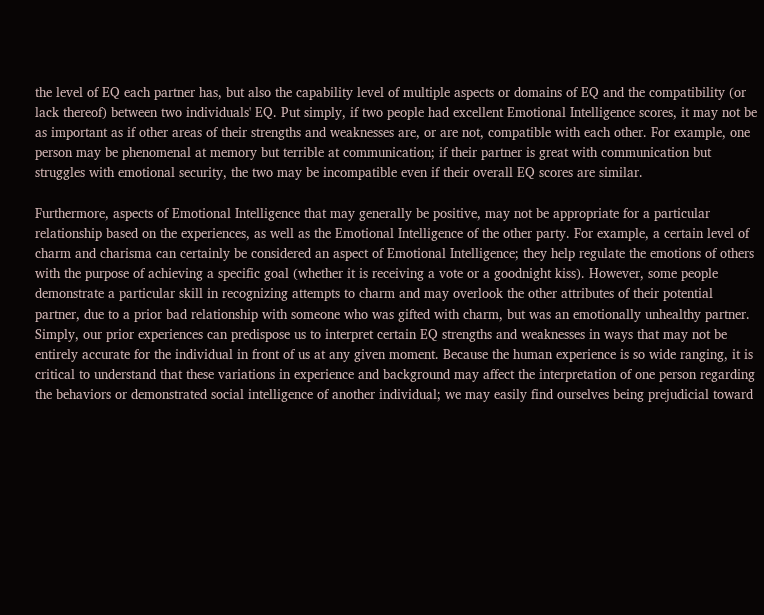the level of EQ each partner has, but also the capability level of multiple aspects or domains of EQ and the compatibility (or lack thereof) between two individuals' EQ. Put simply, if two people had excellent Emotional Intelligence scores, it may not be as important as if other areas of their strengths and weaknesses are, or are not, compatible with each other. For example, one person may be phenomenal at memory but terrible at communication; if their partner is great with communication but struggles with emotional security, the two may be incompatible even if their overall EQ scores are similar.

Furthermore, aspects of Emotional Intelligence that may generally be positive, may not be appropriate for a particular relationship based on the experiences, as well as the Emotional Intelligence of the other party. For example, a certain level of charm and charisma can certainly be considered an aspect of Emotional Intelligence; they help regulate the emotions of others with the purpose of achieving a specific goal (whether it is receiving a vote or a goodnight kiss). However, some people demonstrate a particular skill in recognizing attempts to charm and may overlook the other attributes of their potential partner, due to a prior bad relationship with someone who was gifted with charm, but was an emotionally unhealthy partner. Simply, our prior experiences can predispose us to interpret certain EQ strengths and weaknesses in ways that may not be entirely accurate for the individual in front of us at any given moment. Because the human experience is so wide ranging, it is critical to understand that these variations in experience and background may affect the interpretation of one person regarding the behaviors or demonstrated social intelligence of another individual; we may easily find ourselves being prejudicial toward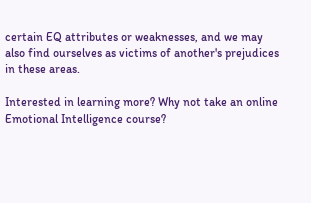certain EQ attributes or weaknesses, and we may also find ourselves as victims of another's prejudices in these areas.

Interested in learning more? Why not take an online Emotional Intelligence course?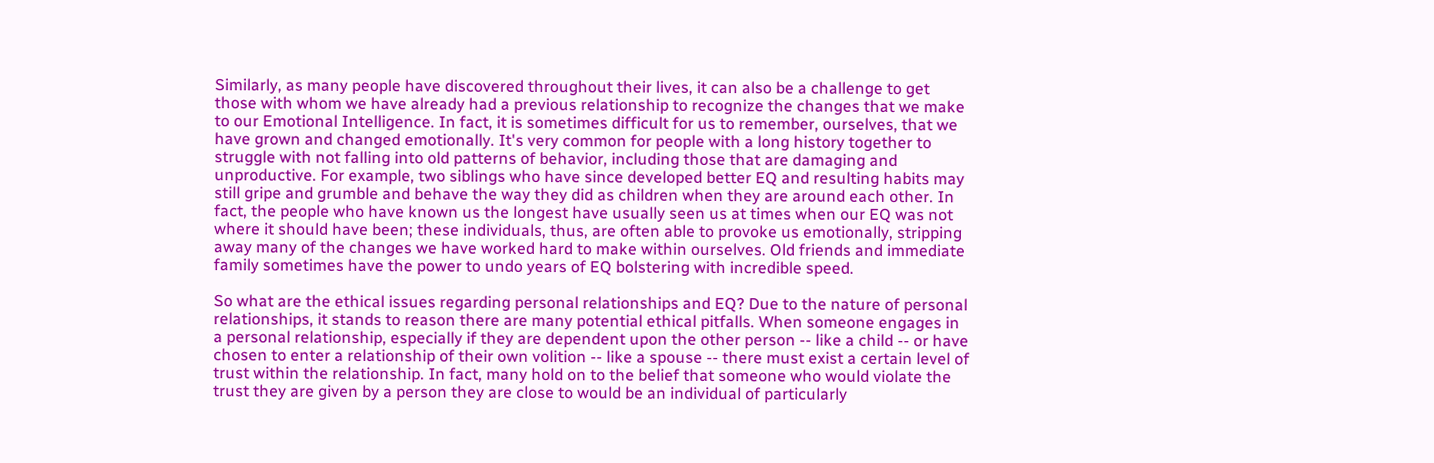Similarly, as many people have discovered throughout their lives, it can also be a challenge to get those with whom we have already had a previous relationship to recognize the changes that we make to our Emotional Intelligence. In fact, it is sometimes difficult for us to remember, ourselves, that we have grown and changed emotionally. It's very common for people with a long history together to struggle with not falling into old patterns of behavior, including those that are damaging and unproductive. For example, two siblings who have since developed better EQ and resulting habits may still gripe and grumble and behave the way they did as children when they are around each other. In fact, the people who have known us the longest have usually seen us at times when our EQ was not where it should have been; these individuals, thus, are often able to provoke us emotionally, stripping away many of the changes we have worked hard to make within ourselves. Old friends and immediate family sometimes have the power to undo years of EQ bolstering with incredible speed.

So what are the ethical issues regarding personal relationships and EQ? Due to the nature of personal relationships, it stands to reason there are many potential ethical pitfalls. When someone engages in a personal relationship, especially if they are dependent upon the other person -- like a child -- or have chosen to enter a relationship of their own volition -- like a spouse -- there must exist a certain level of trust within the relationship. In fact, many hold on to the belief that someone who would violate the trust they are given by a person they are close to would be an individual of particularly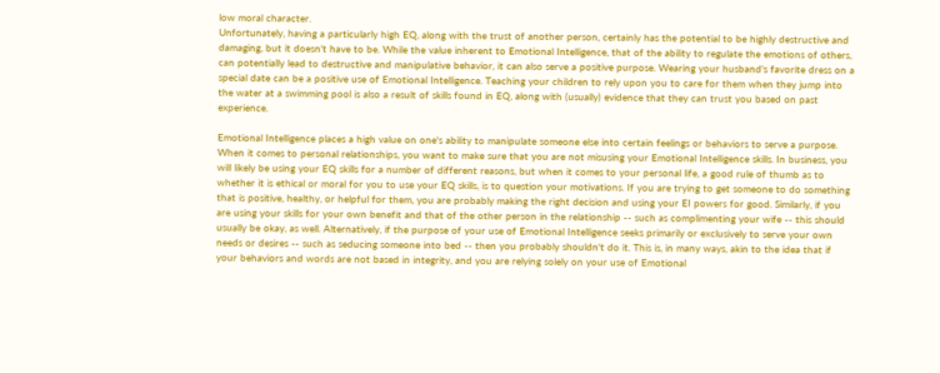low moral character.
Unfortunately, having a particularly high EQ, along with the trust of another person, certainly has the potential to be highly destructive and damaging, but it doesn't have to be. While the value inherent to Emotional Intelligence, that of the ability to regulate the emotions of others, can potentially lead to destructive and manipulative behavior, it can also serve a positive purpose. Wearing your husband's favorite dress on a special date can be a positive use of Emotional Intelligence. Teaching your children to rely upon you to care for them when they jump into the water at a swimming pool is also a result of skills found in EQ, along with (usually) evidence that they can trust you based on past experience.

Emotional Intelligence places a high value on one's ability to manipulate someone else into certain feelings or behaviors to serve a purpose. When it comes to personal relationships, you want to make sure that you are not misusing your Emotional Intelligence skills. In business, you will likely be using your EQ skills for a number of different reasons, but when it comes to your personal life, a good rule of thumb as to whether it is ethical or moral for you to use your EQ skills, is to question your motivations. If you are trying to get someone to do something that is positive, healthy, or helpful for them, you are probably making the right decision and using your EI powers for good. Similarly, if you are using your skills for your own benefit and that of the other person in the relationship -- such as complimenting your wife -- this should usually be okay, as well. Alternatively, if the purpose of your use of Emotional Intelligence seeks primarily or exclusively to serve your own needs or desires -- such as seducing someone into bed -- then you probably shouldn't do it. This is, in many ways, akin to the idea that if your behaviors and words are not based in integrity, and you are relying solely on your use of Emotional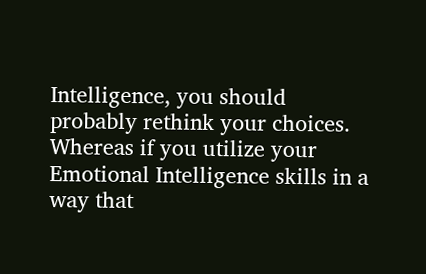Intelligence, you should probably rethink your choices. Whereas if you utilize your Emotional Intelligence skills in a way that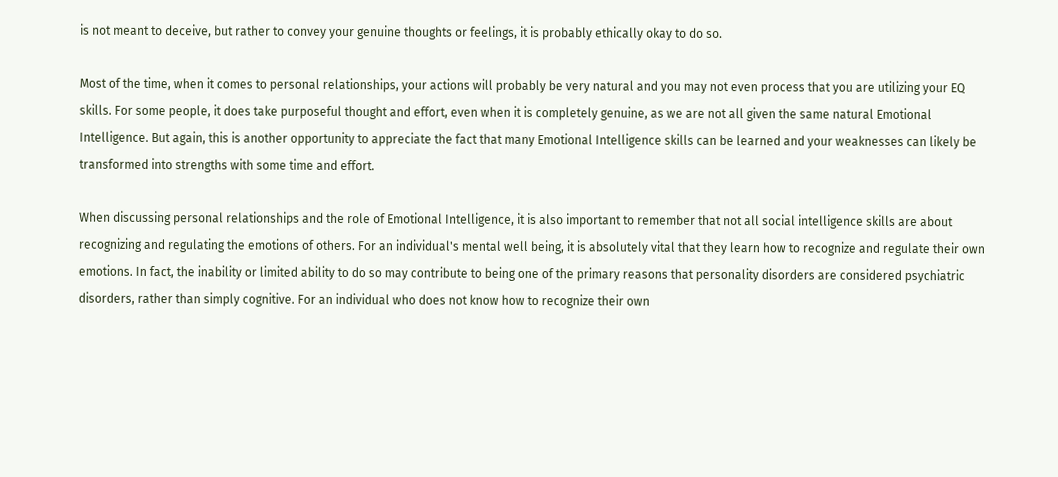is not meant to deceive, but rather to convey your genuine thoughts or feelings, it is probably ethically okay to do so.

Most of the time, when it comes to personal relationships, your actions will probably be very natural and you may not even process that you are utilizing your EQ skills. For some people, it does take purposeful thought and effort, even when it is completely genuine, as we are not all given the same natural Emotional Intelligence. But again, this is another opportunity to appreciate the fact that many Emotional Intelligence skills can be learned and your weaknesses can likely be transformed into strengths with some time and effort.

When discussing personal relationships and the role of Emotional Intelligence, it is also important to remember that not all social intelligence skills are about recognizing and regulating the emotions of others. For an individual's mental well being, it is absolutely vital that they learn how to recognize and regulate their own emotions. In fact, the inability or limited ability to do so may contribute to being one of the primary reasons that personality disorders are considered psychiatric disorders, rather than simply cognitive. For an individual who does not know how to recognize their own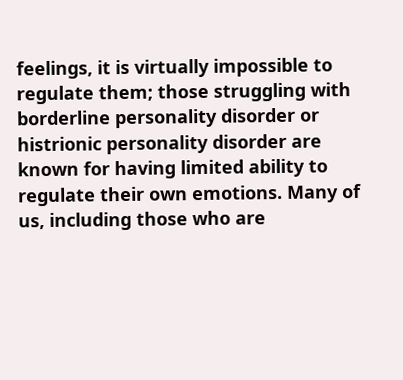feelings, it is virtually impossible to regulate them; those struggling with borderline personality disorder or histrionic personality disorder are known for having limited ability to regulate their own emotions. Many of us, including those who are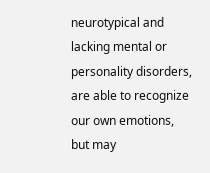neurotypical and lacking mental or personality disorders, are able to recognize our own emotions, but may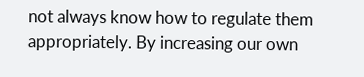not always know how to regulate them appropriately. By increasing our own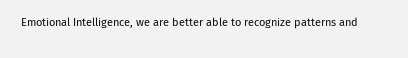Emotional Intelligence, we are better able to recognize patterns and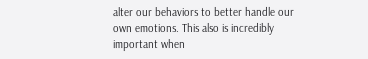alter our behaviors to better handle our own emotions. This also is incredibly important when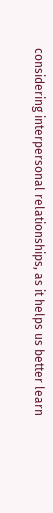considering interpersonal relationships, as it helps us better learn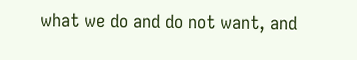what we do and do not want, and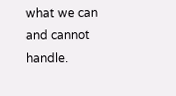what we can and cannot handle.